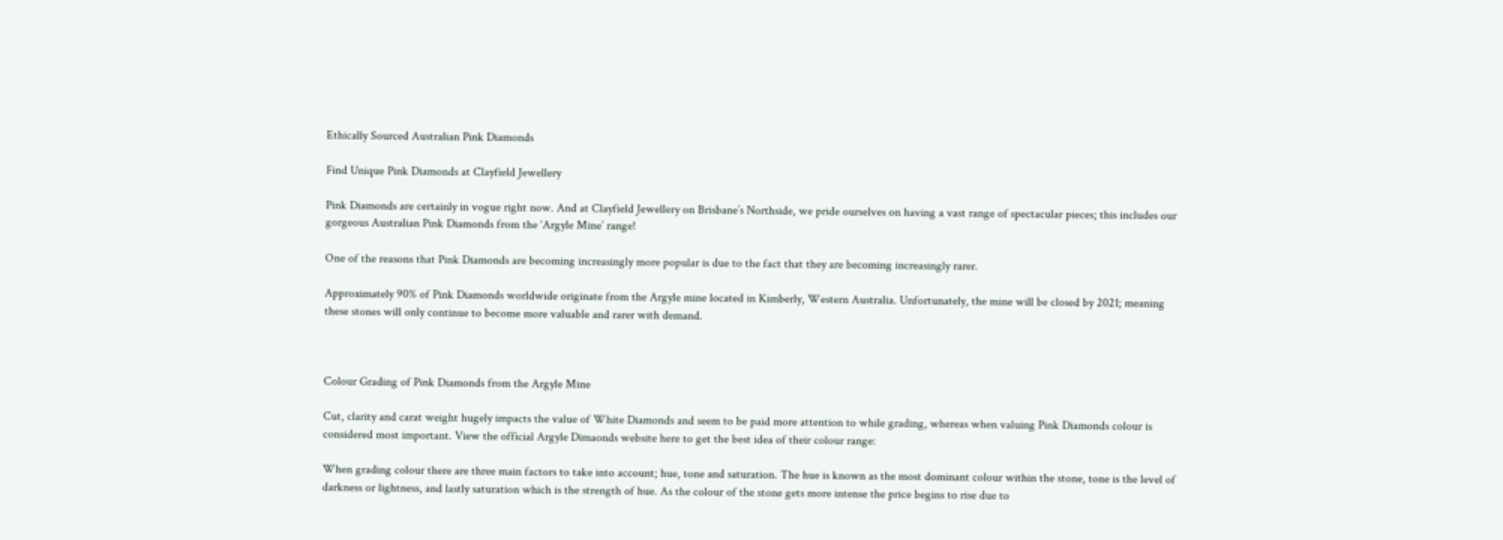Ethically Sourced Australian Pink Diamonds

Find Unique Pink Diamonds at Clayfield Jewellery

Pink Diamonds are certainly in vogue right now. And at Clayfield Jewellery on Brisbane’s Northside, we pride ourselves on having a vast range of spectacular pieces; this includes our gorgeous Australian Pink Diamonds from the ‘Argyle Mine’ range!

One of the reasons that Pink Diamonds are becoming increasingly more popular is due to the fact that they are becoming increasingly rarer.

Approximately 90% of Pink Diamonds worldwide originate from the Argyle mine located in Kimberly, Western Australia. Unfortunately, the mine will be closed by 2021; meaning these stones will only continue to become more valuable and rarer with demand.



Colour Grading of Pink Diamonds from the Argyle Mine

Cut, clarity and carat weight hugely impacts the value of White Diamonds and seem to be paid more attention to while grading, whereas when valuing Pink Diamonds colour is considered most important. View the official Argyle Dimaonds website here to get the best idea of their colour range:

When grading colour there are three main factors to take into account; hue, tone and saturation. The hue is known as the most dominant colour within the stone, tone is the level of darkness or lightness, and lastly saturation which is the strength of hue. As the colour of the stone gets more intense the price begins to rise due to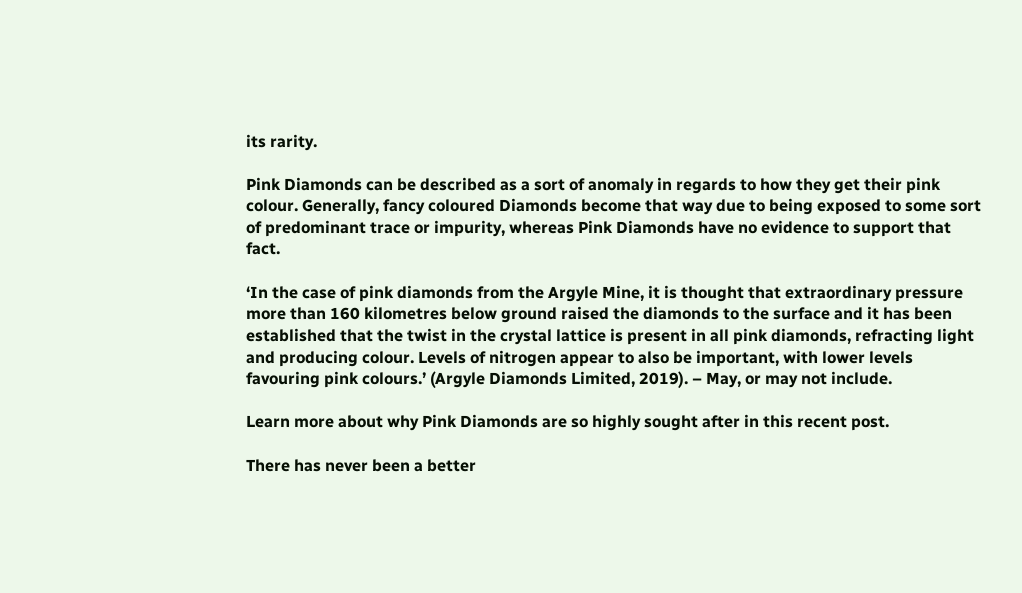its rarity.

Pink Diamonds can be described as a sort of anomaly in regards to how they get their pink colour. Generally, fancy coloured Diamonds become that way due to being exposed to some sort of predominant trace or impurity, whereas Pink Diamonds have no evidence to support that fact.

‘In the case of pink diamonds from the Argyle Mine, it is thought that extraordinary pressure more than 160 kilometres below ground raised the diamonds to the surface and it has been established that the twist in the crystal lattice is present in all pink diamonds, refracting light and producing colour. Levels of nitrogen appear to also be important, with lower levels favouring pink colours.’ (Argyle Diamonds Limited, 2019). – May, or may not include.

Learn more about why Pink Diamonds are so highly sought after in this recent post.

There has never been a better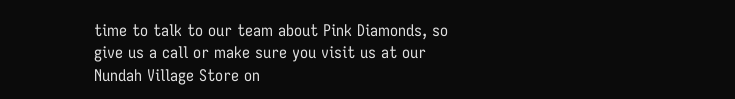time to talk to our team about Pink Diamonds, so give us a call or make sure you visit us at our Nundah Village Store on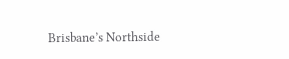Brisbane’s Northside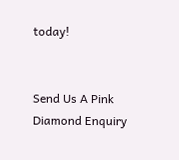today!


Send Us A Pink Diamond Enquiry